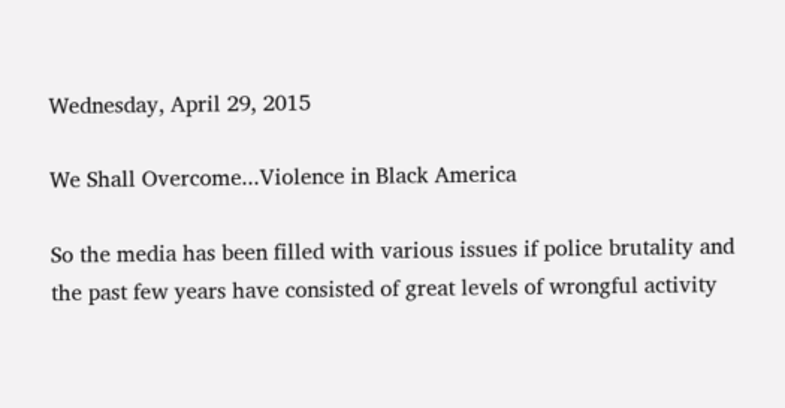Wednesday, April 29, 2015

We Shall Overcome...Violence in Black America

So the media has been filled with various issues if police brutality and the past few years have consisted of great levels of wrongful activity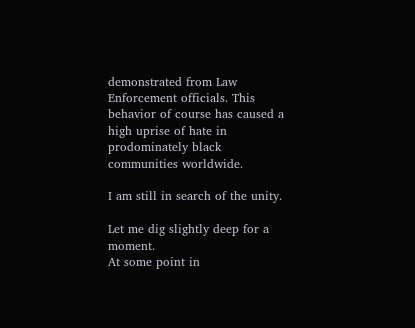demonstrated from Law Enforcement officials. This behavior of course has caused a high uprise of hate in prodominately black communities worldwide.

I am still in search of the unity.

Let me dig slightly deep for a moment.
At some point in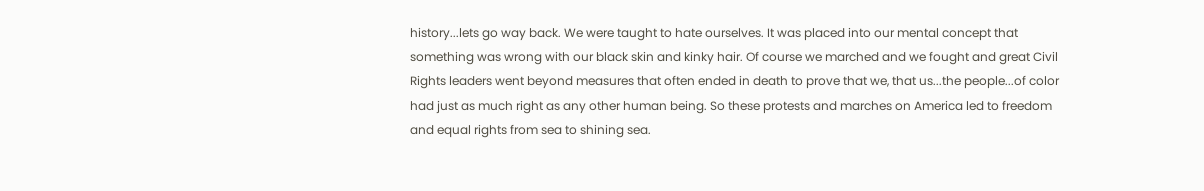history...lets go way back. We were taught to hate ourselves. It was placed into our mental concept that something was wrong with our black skin and kinky hair. Of course we marched and we fought and great Civil Rights leaders went beyond measures that often ended in death to prove that we, that us...the people...of color had just as much right as any other human being. So these protests and marches on America led to freedom and equal rights from sea to shining sea.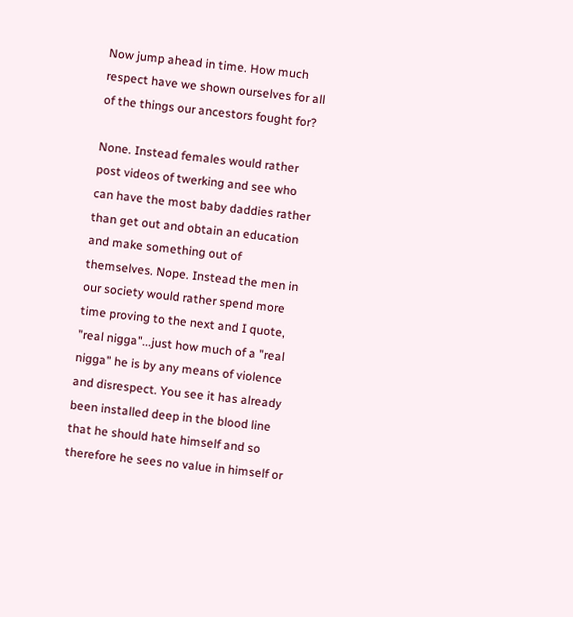Now jump ahead in time. How much respect have we shown ourselves for all of the things our ancestors fought for?

None. Instead females would rather post videos of twerking and see who can have the most baby daddies rather than get out and obtain an education and make something out of themselves. Nope. Instead the men in our society would rather spend more time proving to the next and I quote, "real nigga"...just how much of a "real nigga" he is by any means of violence and disrespect. You see it has already been installed deep in the blood line that he should hate himself and so therefore he sees no value in himself or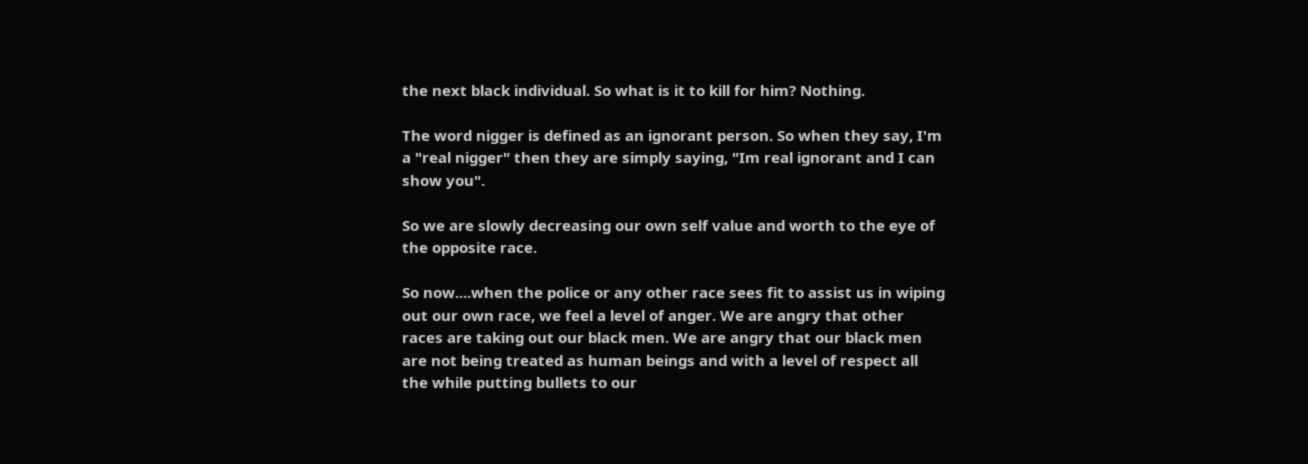the next black individual. So what is it to kill for him? Nothing.

The word nigger is defined as an ignorant person. So when they say, I'm a "real nigger" then they are simply saying, "Im real ignorant and I can show you".

So we are slowly decreasing our own self value and worth to the eye of the opposite race.

So now....when the police or any other race sees fit to assist us in wiping out our own race, we feel a level of anger. We are angry that other races are taking out our black men. We are angry that our black men are not being treated as human beings and with a level of respect all the while putting bullets to our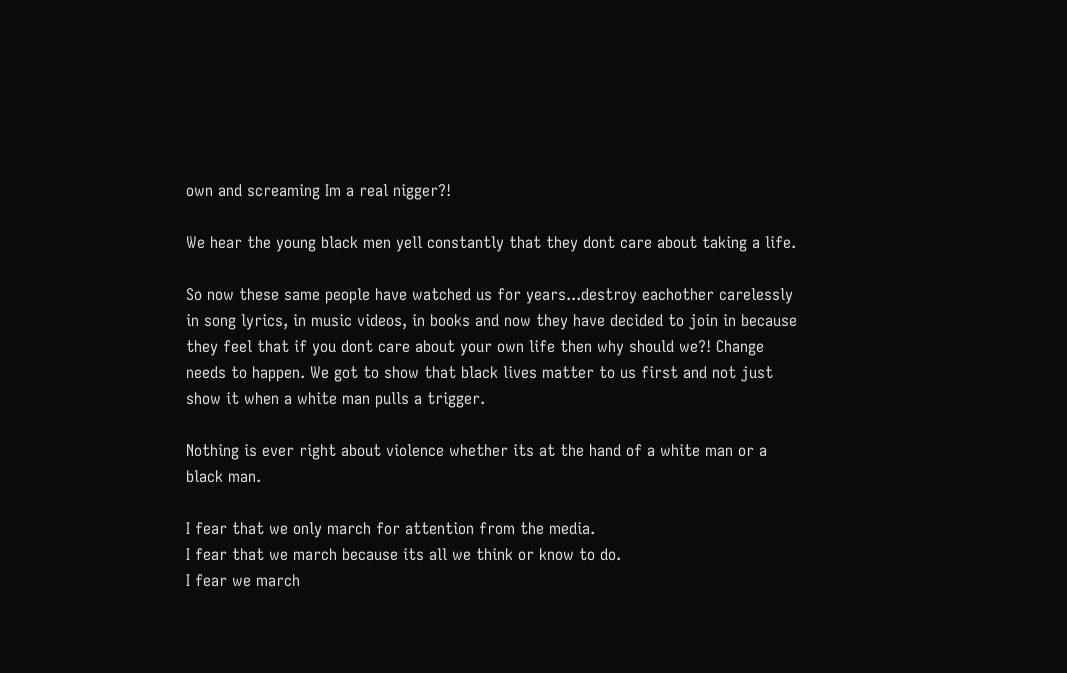own and screaming Im a real nigger?!

We hear the young black men yell constantly that they dont care about taking a life.

So now these same people have watched us for years...destroy eachother carelessly in song lyrics, in music videos, in books and now they have decided to join in because they feel that if you dont care about your own life then why should we?! Change needs to happen. We got to show that black lives matter to us first and not just show it when a white man pulls a trigger.

Nothing is ever right about violence whether its at the hand of a white man or a black man.

I fear that we only march for attention from the media.
I fear that we march because its all we think or know to do.
I fear we march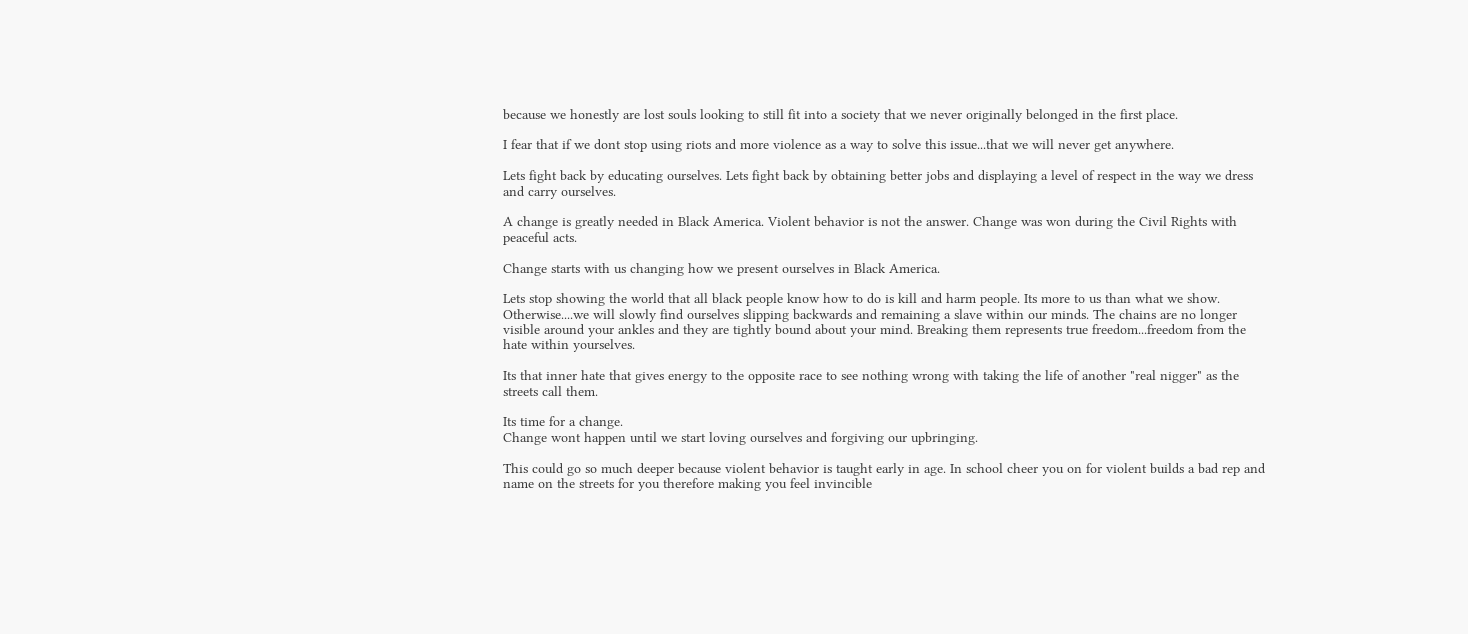because we honestly are lost souls looking to still fit into a society that we never originally belonged in the first place.

I fear that if we dont stop using riots and more violence as a way to solve this issue...that we will never get anywhere.

Lets fight back by educating ourselves. Lets fight back by obtaining better jobs and displaying a level of respect in the way we dress and carry ourselves.

A change is greatly needed in Black America. Violent behavior is not the answer. Change was won during the Civil Rights with peaceful acts.

Change starts with us changing how we present ourselves in Black America.

Lets stop showing the world that all black people know how to do is kill and harm people. Its more to us than what we show.
Otherwise....we will slowly find ourselves slipping backwards and remaining a slave within our minds. The chains are no longer visible around your ankles and they are tightly bound about your mind. Breaking them represents true freedom...freedom from the hate within yourselves.

Its that inner hate that gives energy to the opposite race to see nothing wrong with taking the life of another "real nigger" as the streets call them.

Its time for a change.
Change wont happen until we start loving ourselves and forgiving our upbringing.

This could go so much deeper because violent behavior is taught early in age. In school cheer you on for violent builds a bad rep and name on the streets for you therefore making you feel invincible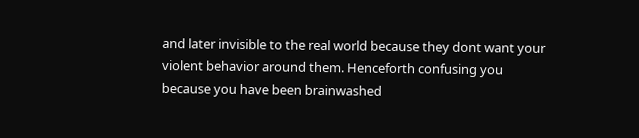and later invisible to the real world because they dont want your violent behavior around them. Henceforth confusing you because you have been brainwashed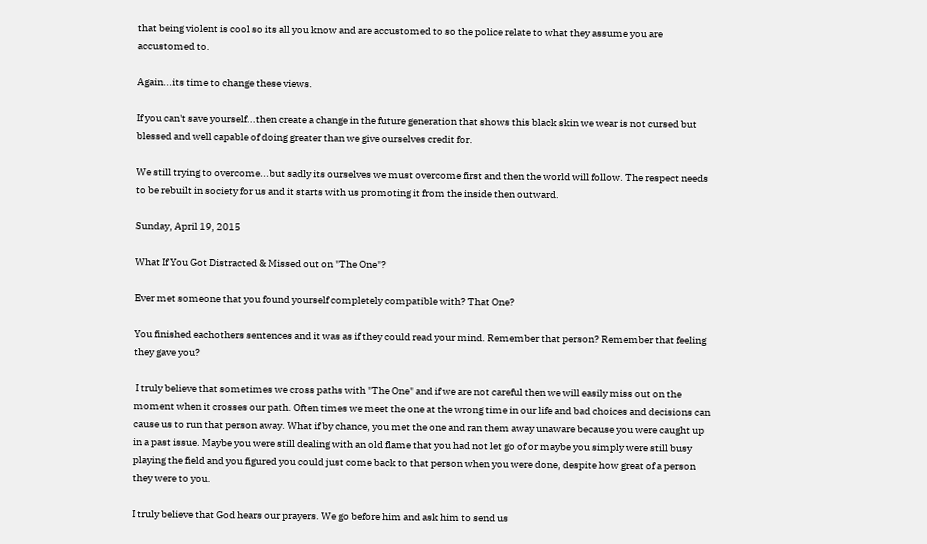that being violent is cool so its all you know and are accustomed to so the police relate to what they assume you are accustomed to.

Again...its time to change these views.

If you can't save yourself...then create a change in the future generation that shows this black skin we wear is not cursed but blessed and well capable of doing greater than we give ourselves credit for.

We still trying to overcome...but sadly its ourselves we must overcome first and then the world will follow. The respect needs to be rebuilt in society for us and it starts with us promoting it from the inside then outward.

Sunday, April 19, 2015

What If You Got Distracted & Missed out on "The One"?

Ever met someone that you found yourself completely compatible with? That One?

You finished eachothers sentences and it was as if they could read your mind. Remember that person? Remember that feeling they gave you?

 I truly believe that sometimes we cross paths with "The One" and if we are not careful then we will easily miss out on the moment when it crosses our path. Often times we meet the one at the wrong time in our life and bad choices and decisions can cause us to run that person away. What if by chance, you met the one and ran them away unaware because you were caught up in a past issue. Maybe you were still dealing with an old flame that you had not let go of or maybe you simply were still busy playing the field and you figured you could just come back to that person when you were done, despite how great of a person they were to you.

I truly believe that God hears our prayers. We go before him and ask him to send us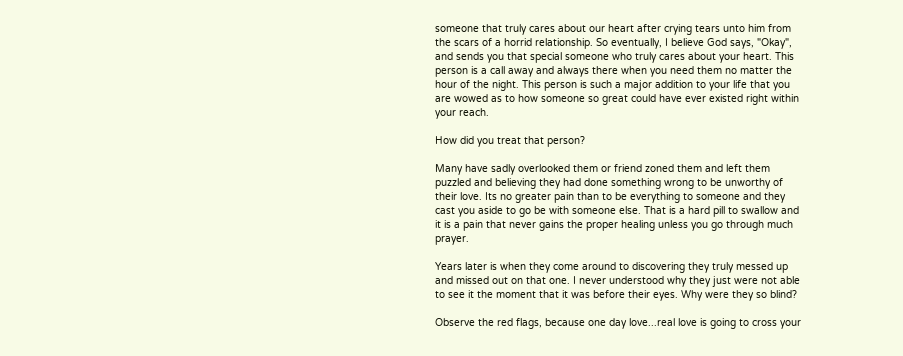someone that truly cares about our heart after crying tears unto him from the scars of a horrid relationship. So eventually, I believe God says, "Okay", and sends you that special someone who truly cares about your heart. This person is a call away and always there when you need them no matter the hour of the night. This person is such a major addition to your life that you are wowed as to how someone so great could have ever existed right within your reach.

How did you treat that person?

Many have sadly overlooked them or friend zoned them and left them puzzled and believing they had done something wrong to be unworthy of their love. Its no greater pain than to be everything to someone and they cast you aside to go be with someone else. That is a hard pill to swallow and it is a pain that never gains the proper healing unless you go through much prayer.

Years later is when they come around to discovering they truly messed up and missed out on that one. I never understood why they just were not able to see it the moment that it was before their eyes. Why were they so blind?

Observe the red flags, because one day love...real love is going to cross your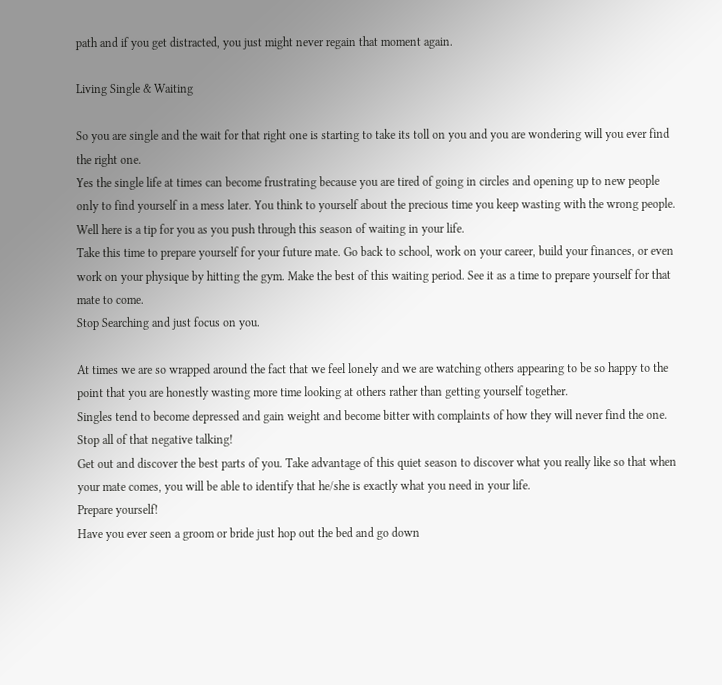path and if you get distracted, you just might never regain that moment again.

Living Single & Waiting

So you are single and the wait for that right one is starting to take its toll on you and you are wondering will you ever find the right one.
Yes the single life at times can become frustrating because you are tired of going in circles and opening up to new people only to find yourself in a mess later. You think to yourself about the precious time you keep wasting with the wrong people.
Well here is a tip for you as you push through this season of waiting in your life.
Take this time to prepare yourself for your future mate. Go back to school, work on your career, build your finances, or even work on your physique by hitting the gym. Make the best of this waiting period. See it as a time to prepare yourself for that mate to come.
Stop Searching and just focus on you.

At times we are so wrapped around the fact that we feel lonely and we are watching others appearing to be so happy to the point that you are honestly wasting more time looking at others rather than getting yourself together.
Singles tend to become depressed and gain weight and become bitter with complaints of how they will never find the one. Stop all of that negative talking!
Get out and discover the best parts of you. Take advantage of this quiet season to discover what you really like so that when your mate comes, you will be able to identify that he/she is exactly what you need in your life.
Prepare yourself!
Have you ever seen a groom or bride just hop out the bed and go down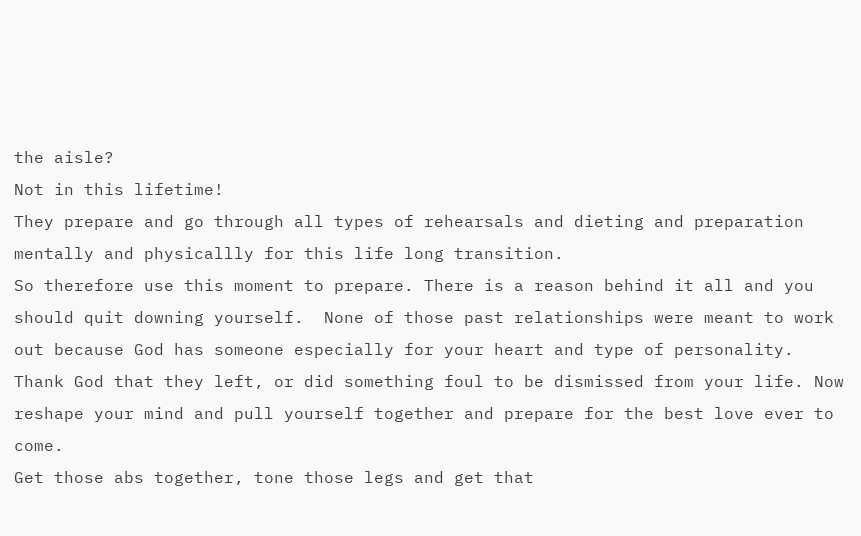the aisle?
Not in this lifetime!
They prepare and go through all types of rehearsals and dieting and preparation mentally and physicallly for this life long transition.
So therefore use this moment to prepare. There is a reason behind it all and you should quit downing yourself.  None of those past relationships were meant to work out because God has someone especially for your heart and type of personality.
Thank God that they left, or did something foul to be dismissed from your life. Now reshape your mind and pull yourself together and prepare for the best love ever to come.
Get those abs together, tone those legs and get that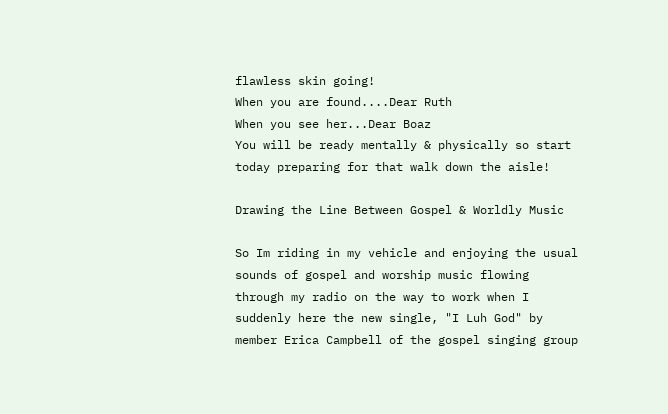flawless skin going!
When you are found....Dear Ruth
When you see her...Dear Boaz
You will be ready mentally & physically so start today preparing for that walk down the aisle!

Drawing the Line Between Gospel & Worldly Music

So Im riding in my vehicle and enjoying the usual sounds of gospel and worship music flowing through my radio on the way to work when I suddenly here the new single, "I Luh God" by member Erica Campbell of the gospel singing group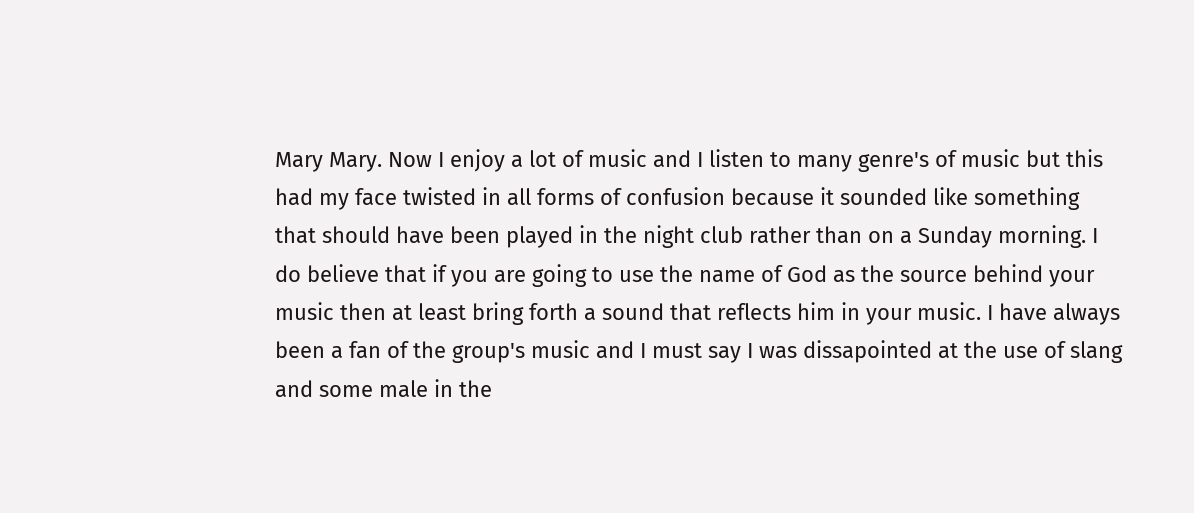Mary Mary. Now I enjoy a lot of music and I listen to many genre's of music but this had my face twisted in all forms of confusion because it sounded like something that should have been played in the night club rather than on a Sunday morning. I do believe that if you are going to use the name of God as the source behind your music then at least bring forth a sound that reflects him in your music. I have always been a fan of the group's music and I must say I was dissapointed at the use of slang and some male in the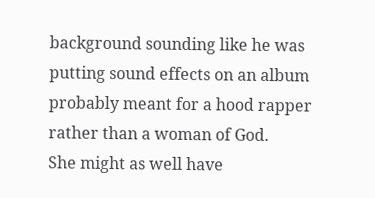background sounding like he was putting sound effects on an album probably meant for a hood rapper rather than a woman of God.
She might as well have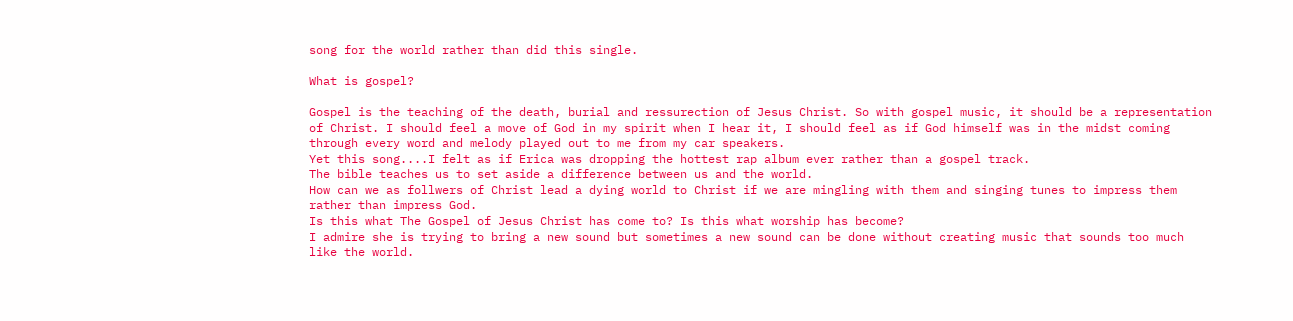song for the world rather than did this single.

What is gospel?

Gospel is the teaching of the death, burial and ressurection of Jesus Christ. So with gospel music, it should be a representation of Christ. I should feel a move of God in my spirit when I hear it, I should feel as if God himself was in the midst coming through every word and melody played out to me from my car speakers.
Yet this song....I felt as if Erica was dropping the hottest rap album ever rather than a gospel track.
The bible teaches us to set aside a difference between us and the world.
How can we as follwers of Christ lead a dying world to Christ if we are mingling with them and singing tunes to impress them rather than impress God.
Is this what The Gospel of Jesus Christ has come to? Is this what worship has become?
I admire she is trying to bring a new sound but sometimes a new sound can be done without creating music that sounds too much like the world.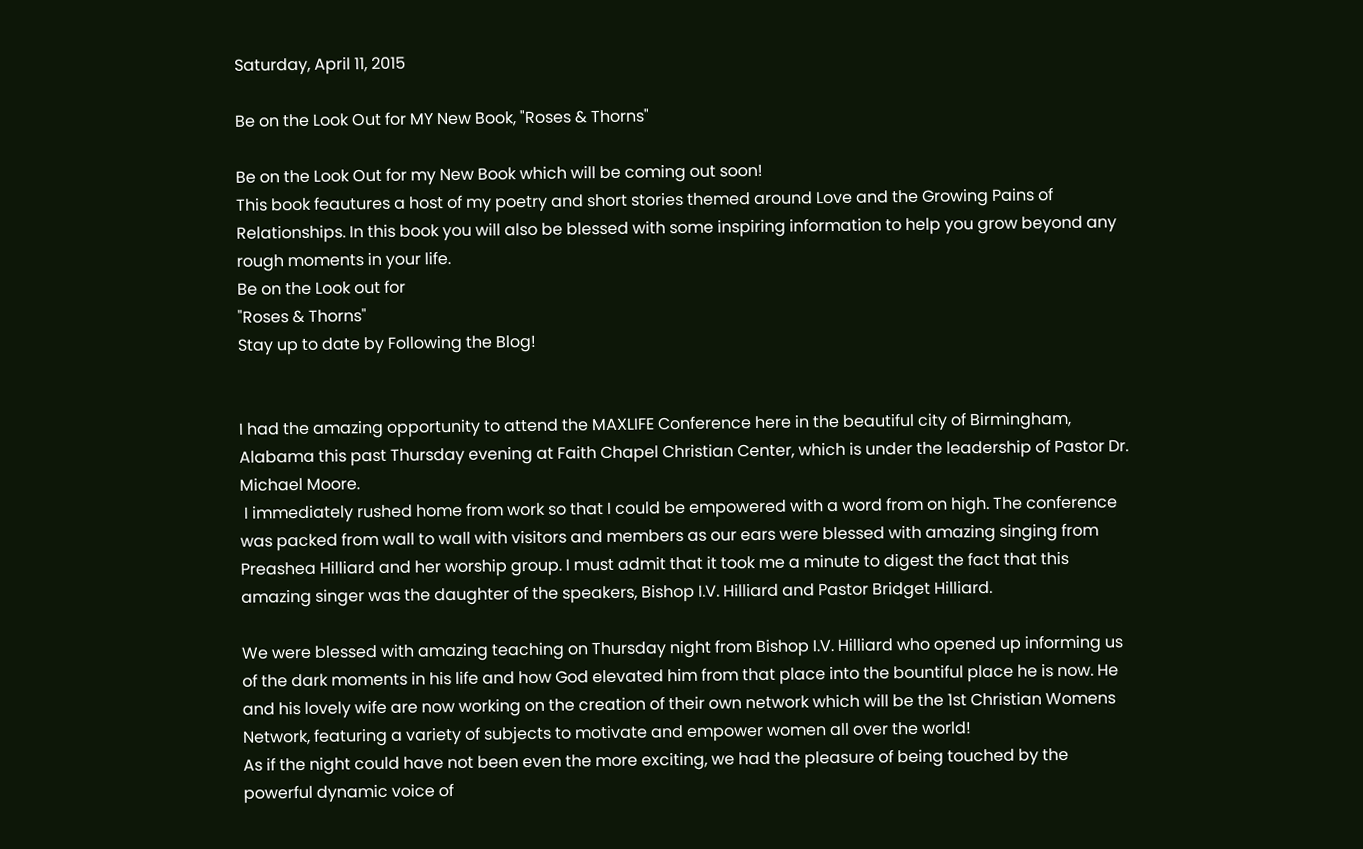Saturday, April 11, 2015

Be on the Look Out for MY New Book, "Roses & Thorns"

Be on the Look Out for my New Book which will be coming out soon!
This book feautures a host of my poetry and short stories themed around Love and the Growing Pains of Relationships. In this book you will also be blessed with some inspiring information to help you grow beyond any rough moments in your life.
Be on the Look out for
"Roses & Thorns"
Stay up to date by Following the Blog!


I had the amazing opportunity to attend the MAXLIFE Conference here in the beautiful city of Birmingham, Alabama this past Thursday evening at Faith Chapel Christian Center, which is under the leadership of Pastor Dr. Michael Moore.
 I immediately rushed home from work so that I could be empowered with a word from on high. The conference was packed from wall to wall with visitors and members as our ears were blessed with amazing singing from Preashea Hilliard and her worship group. I must admit that it took me a minute to digest the fact that this amazing singer was the daughter of the speakers, Bishop I.V. Hilliard and Pastor Bridget Hilliard.

We were blessed with amazing teaching on Thursday night from Bishop I.V. Hilliard who opened up informing us of the dark moments in his life and how God elevated him from that place into the bountiful place he is now. He and his lovely wife are now working on the creation of their own network which will be the 1st Christian Womens Network, featuring a variety of subjects to motivate and empower women all over the world!
As if the night could have not been even the more exciting, we had the pleasure of being touched by the powerful dynamic voice of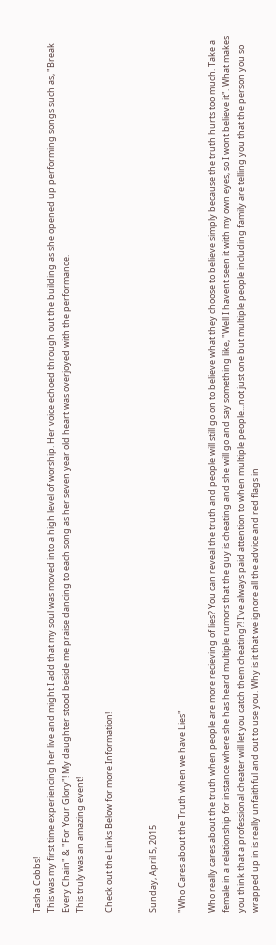Tasha Cobbs!
This was my first time experiencing her live and might I add that my soul was moved into a high level of worship. Her voice echoed through out the building as she opened up performing songs such as, "Break Every Chain" & "For Your Glory"! My daughter stood beside me praise dancing to each song as her seven year old heart was overjoyed with the performance.
This truly was an amazing event!

Check out the Links Below for more Information!


Sunday, April 5, 2015

"Who Cares about the Truth when we have Lies"

Who really cares about the truth when people are more recieving of lies? You can reveal the truth and people will still go on to believe what they choose to believe simply because the truth hurts too much. Take a female in a relationship for instance where she has heard multiple rumors that the guy is cheating and she will go and say something like, "Well I havent seen it with my own eyes, so I wont believe it". What makes you think that a professional cheater will let you catch them cheating?! I've always paid attention to when multiple people...not just one but multiple people including family are telling you that the person you so wrapped up in is really unfaithful and out to use you. Why is it that we ignore all the advice and red flags in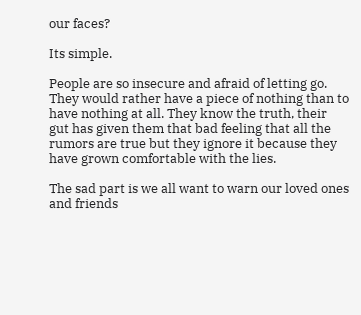our faces?

Its simple.

People are so insecure and afraid of letting go. They would rather have a piece of nothing than to have nothing at all. They know the truth, their gut has given them that bad feeling that all the rumors are true but they ignore it because they have grown comfortable with the lies.

The sad part is we all want to warn our loved ones and friends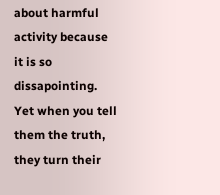about harmful activity because it is so dissapointing. Yet when you tell them the truth, they turn their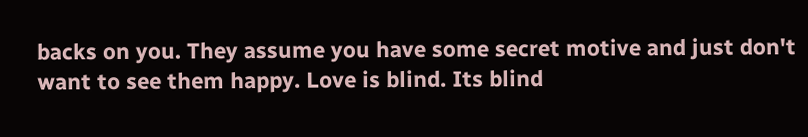backs on you. They assume you have some secret motive and just don't want to see them happy. Love is blind. Its blind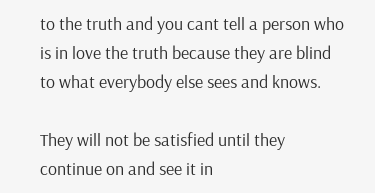to the truth and you cant tell a person who is in love the truth because they are blind to what everybody else sees and knows.

They will not be satisfied until they continue on and see it in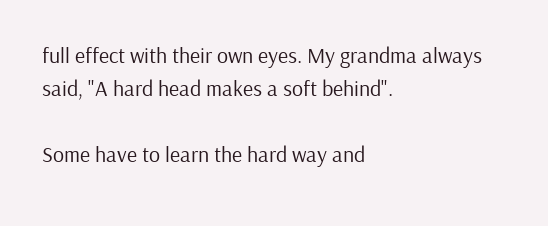full effect with their own eyes. My grandma always said, "A hard head makes a soft behind".

Some have to learn the hard way and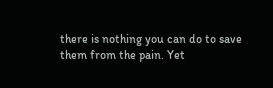there is nothing you can do to save them from the pain. Yet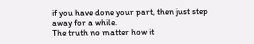if you have done your part, then just step away for a while.
The truth no matter how it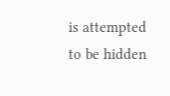is attempted to be hidden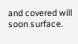and covered will soon surface.